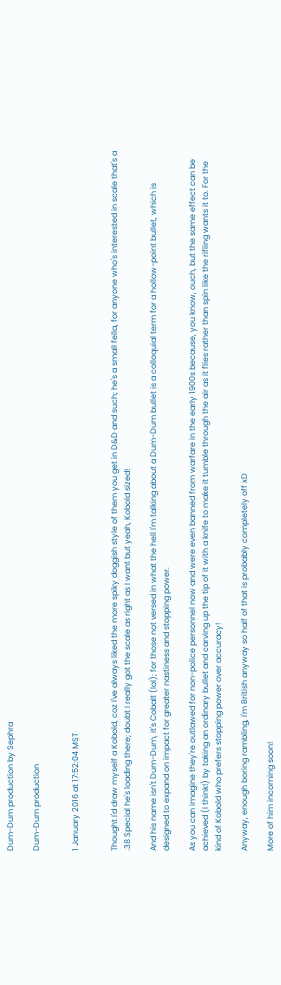Dum-Dum production by Sephra

Dum-Dum production


1 January 2016 at 17:52:04 MST


Thought I'd draw myself a Kobold, coz I've always liked the more spiky doggish style of them you get in D&D and such; he's a small fella, for anyone who's interested in scale that's a .38 Special he's loading there; doubt I really got the scale as right as I want but yeah, Kobold sized!

And his name isn't Dum-Dum, it's Cobalt (lol); for those not versed in what the hell I'm talking about a Dum-Dum bullet is a colloquial term for a hollow-point bullet, which is designed to expand on impact for greater nastiness and stopping power.

As you can imagine they're outlawed for non-police personnel now and were even banned from warfare in the early 1900s because, you know, ouch, but the same effect can be achieved (I think!) by taking an ordinary bullet and carving up the tip of it with a knife to make it tumble through the air as it flies rather than spin like the rifling wants it to. For the kind of Kobold who prefers stopping power over accuracy!

Anyway, enough boring rambling, I'm British anyway so half of that is probably completely off xD

More of him incoming soon!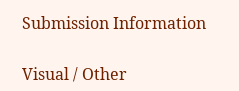Submission Information

Visual / Other